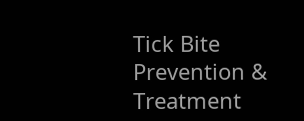Tick Bite Prevention & Treatment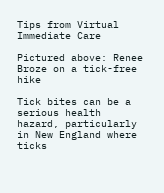Tips from Virtual Immediate Care

Pictured above: Renee Broze on a tick-free hike

Tick bites can be a serious health hazard, particularly in New England where ticks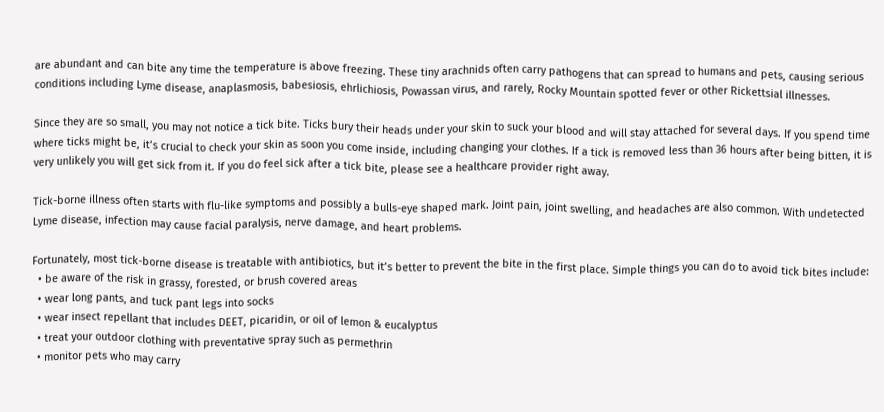are abundant and can bite any time the temperature is above freezing. These tiny arachnids often carry pathogens that can spread to humans and pets, causing serious conditions including Lyme disease, anaplasmosis, babesiosis, ehrlichiosis, Powassan virus, and rarely, Rocky Mountain spotted fever or other Rickettsial illnesses.

Since they are so small, you may not notice a tick bite. Ticks bury their heads under your skin to suck your blood and will stay attached for several days. If you spend time where ticks might be, it’s crucial to check your skin as soon you come inside, including changing your clothes. If a tick is removed less than 36 hours after being bitten, it is very unlikely you will get sick from it. If you do feel sick after a tick bite, please see a healthcare provider right away.

Tick-borne illness often starts with flu-like symptoms and possibly a bulls-eye shaped mark. Joint pain, joint swelling, and headaches are also common. With undetected Lyme disease, infection may cause facial paralysis, nerve damage, and heart problems.

Fortunately, most tick-borne disease is treatable with antibiotics, but it’s better to prevent the bite in the first place. Simple things you can do to avoid tick bites include:
  • be aware of the risk in grassy, forested, or brush covered areas
  • wear long pants, and tuck pant legs into socks
  • wear insect repellant that includes DEET, picaridin, or oil of lemon & eucalyptus
  • treat your outdoor clothing with preventative spray such as permethrin
  • monitor pets who may carry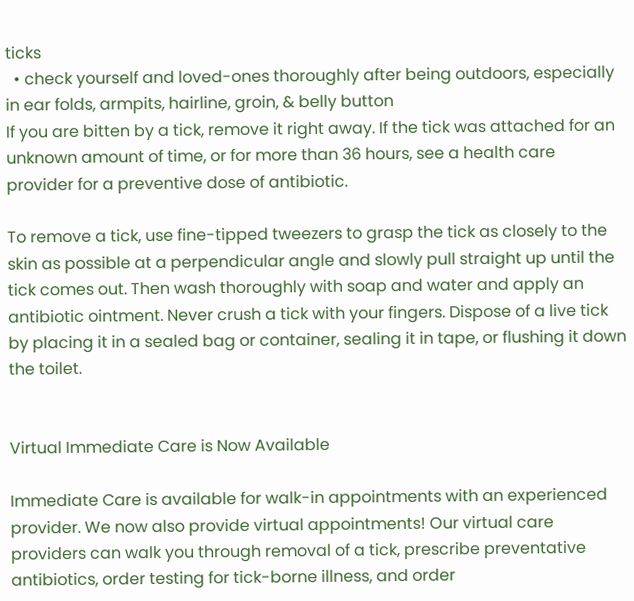ticks
  • check yourself and loved-ones thoroughly after being outdoors, especially in ear folds, armpits, hairline, groin, & belly button
If you are bitten by a tick, remove it right away. If the tick was attached for an unknown amount of time, or for more than 36 hours, see a health care provider for a preventive dose of antibiotic.

To remove a tick, use fine-tipped tweezers to grasp the tick as closely to the skin as possible at a perpendicular angle and slowly pull straight up until the tick comes out. Then wash thoroughly with soap and water and apply an antibiotic ointment. Never crush a tick with your fingers. Dispose of a live tick by placing it in a sealed bag or container, sealing it in tape, or flushing it down the toilet.


Virtual Immediate Care is Now Available

Immediate Care is available for walk-in appointments with an experienced provider. We now also provide virtual appointments! Our virtual care providers can walk you through removal of a tick, prescribe preventative antibiotics, order testing for tick-borne illness, and order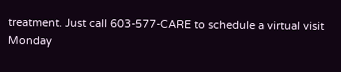treatment. Just call 603-577-CARE to schedule a virtual visit Monday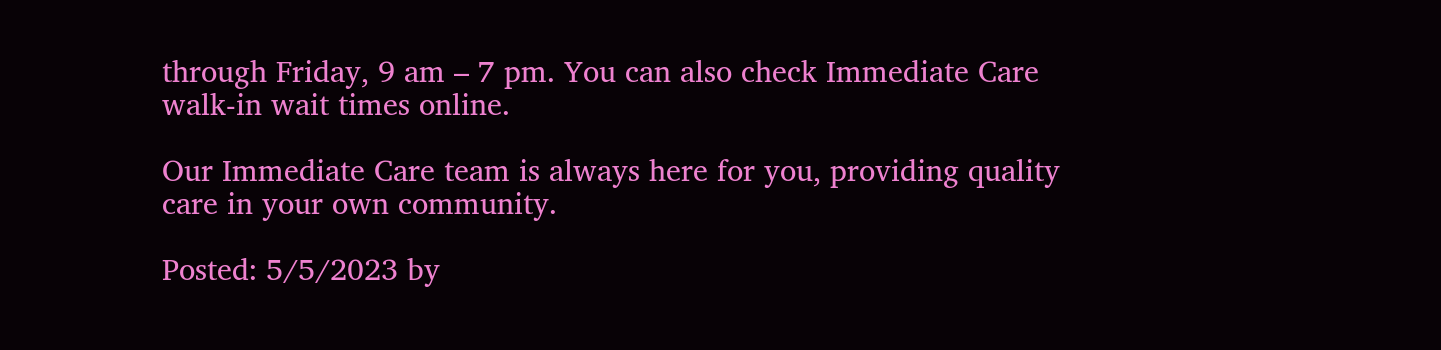through Friday, 9 am – 7 pm. You can also check Immediate Care walk-in wait times online.

Our Immediate Care team is always here for you, providing quality care in your own community.

Posted: 5/5/2023 by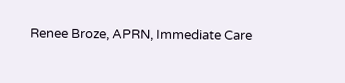Renee Broze, APRN, Immediate Care